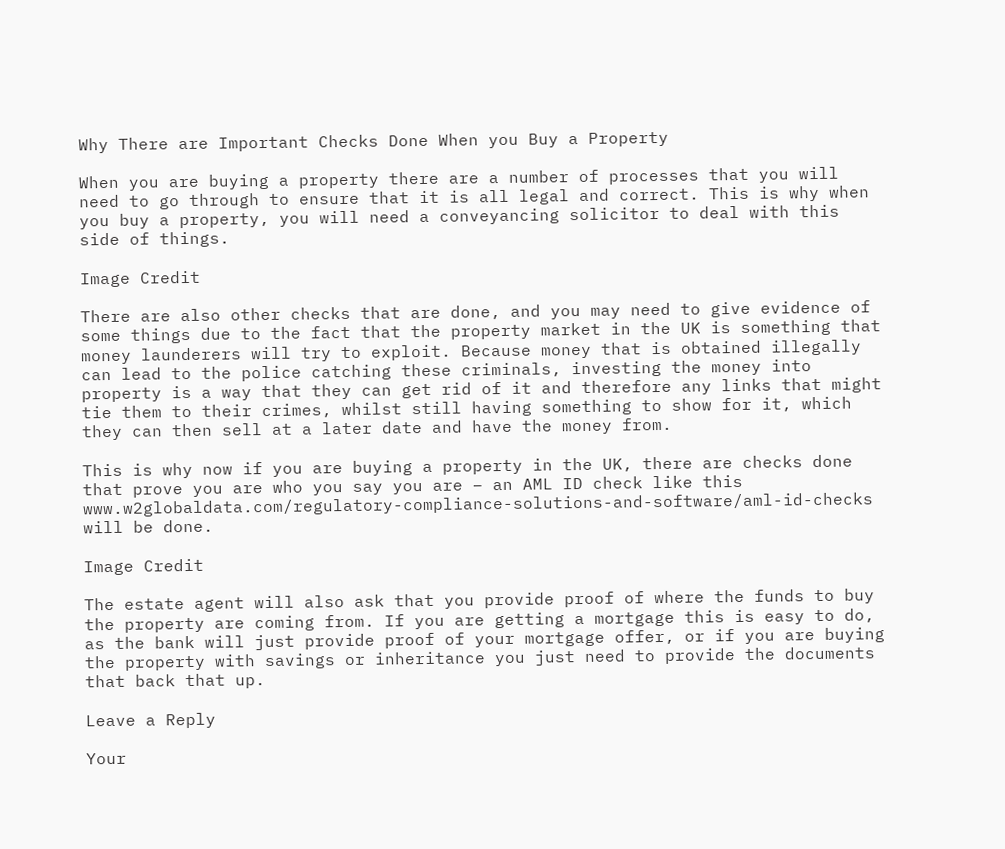Why There are Important Checks Done When you Buy a Property

When you are buying a property there are a number of processes that you will need to go through to ensure that it is all legal and correct. This is why when you buy a property, you will need a conveyancing solicitor to deal with this side of things.

Image Credit

There are also other checks that are done, and you may need to give evidence of some things due to the fact that the property market in the UK is something that money launderers will try to exploit. Because money that is obtained illegally can lead to the police catching these criminals, investing the money into property is a way that they can get rid of it and therefore any links that might tie them to their crimes, whilst still having something to show for it, which they can then sell at a later date and have the money from.

This is why now if you are buying a property in the UK, there are checks done that prove you are who you say you are – an AML ID check like this www.w2globaldata.com/regulatory-compliance-solutions-and-software/aml-id-checks will be done.

Image Credit

The estate agent will also ask that you provide proof of where the funds to buy the property are coming from. If you are getting a mortgage this is easy to do, as the bank will just provide proof of your mortgage offer, or if you are buying the property with savings or inheritance you just need to provide the documents that back that up.

Leave a Reply

Your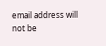email address will not be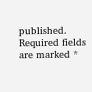published. Required fields are marked *